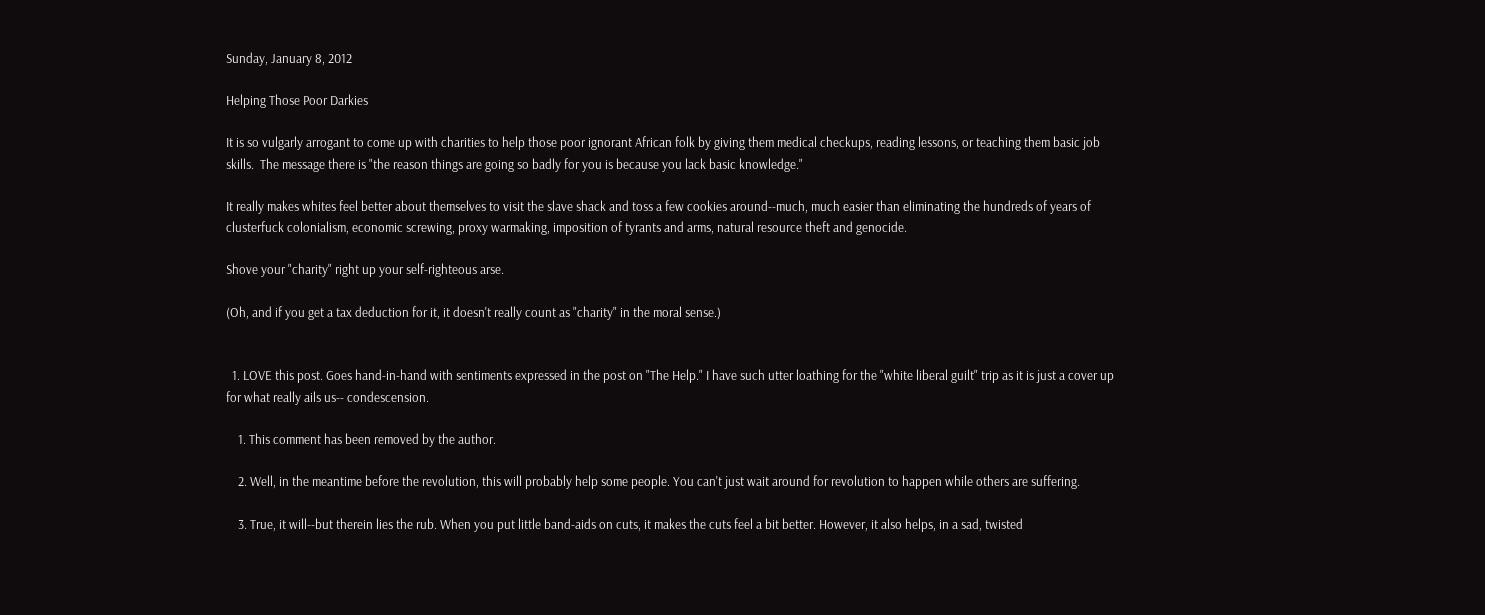Sunday, January 8, 2012

Helping Those Poor Darkies

It is so vulgarly arrogant to come up with charities to help those poor ignorant African folk by giving them medical checkups, reading lessons, or teaching them basic job skills.  The message there is "the reason things are going so badly for you is because you lack basic knowledge."

It really makes whites feel better about themselves to visit the slave shack and toss a few cookies around--much, much easier than eliminating the hundreds of years of clusterfuck colonialism, economic screwing, proxy warmaking, imposition of tyrants and arms, natural resource theft and genocide.

Shove your "charity" right up your self-righteous arse.

(Oh, and if you get a tax deduction for it, it doesn't really count as "charity" in the moral sense.)


  1. LOVE this post. Goes hand-in-hand with sentiments expressed in the post on "The Help." I have such utter loathing for the "white liberal guilt" trip as it is just a cover up for what really ails us-- condescension.

    1. This comment has been removed by the author.

    2. Well, in the meantime before the revolution, this will probably help some people. You can't just wait around for revolution to happen while others are suffering.

    3. True, it will--but therein lies the rub. When you put little band-aids on cuts, it makes the cuts feel a bit better. However, it also helps, in a sad, twisted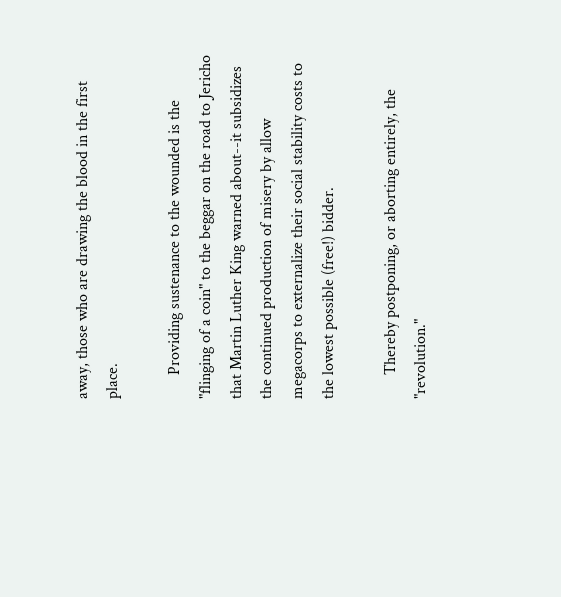away, those who are drawing the blood in the first place.

      Providing sustenance to the wounded is the "flinging of a coin" to the beggar on the road to Jericho that Martin Luther King warned about--it subsidizes the continued production of misery by allow megacorps to externalize their social stability costs to the lowest possible (free!) bidder.

      Thereby postponing, or aborting entirely, the "revolution."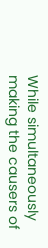While simultaneously making the causers of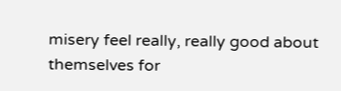misery feel really, really good about themselves for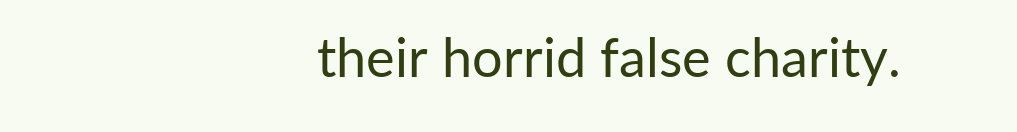their horrid false charity.